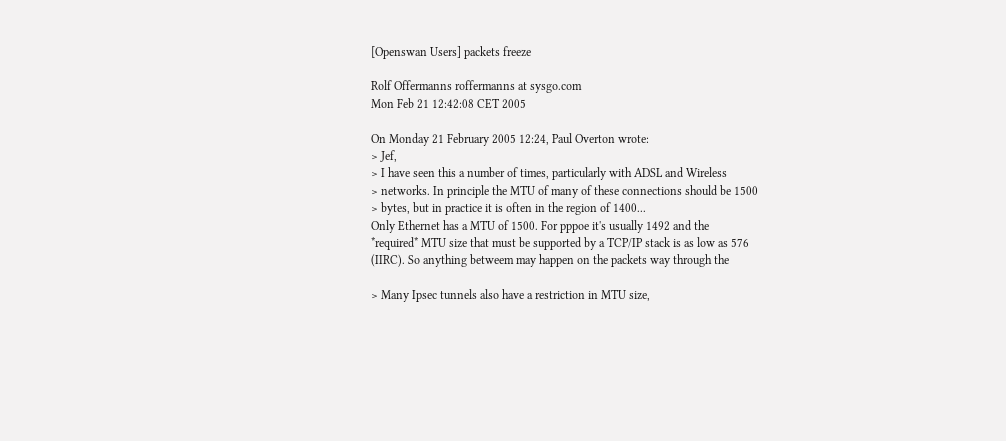[Openswan Users] packets freeze

Rolf Offermanns roffermanns at sysgo.com
Mon Feb 21 12:42:08 CET 2005

On Monday 21 February 2005 12:24, Paul Overton wrote:
> Jef,
> I have seen this a number of times, particularly with ADSL and Wireless
> networks. In principle the MTU of many of these connections should be 1500
> bytes, but in practice it is often in the region of 1400...
Only Ethernet has a MTU of 1500. For pppoe it's usually 1492 and the
*required* MTU size that must be supported by a TCP/IP stack is as low as 576
(IIRC). So anything betweem may happen on the packets way through the

> Many Ipsec tunnels also have a restriction in MTU size,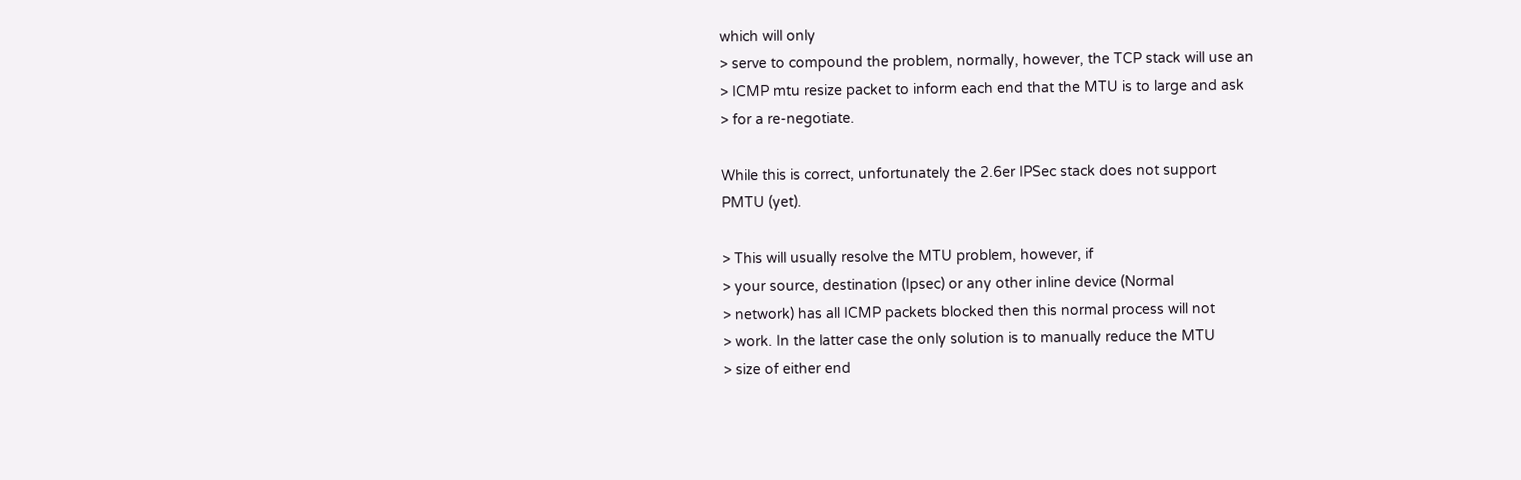which will only
> serve to compound the problem, normally, however, the TCP stack will use an
> ICMP mtu resize packet to inform each end that the MTU is to large and ask
> for a re-negotiate.

While this is correct, unfortunately the 2.6er IPSec stack does not support
PMTU (yet).

> This will usually resolve the MTU problem, however, if
> your source, destination (Ipsec) or any other inline device (Normal
> network) has all ICMP packets blocked then this normal process will not
> work. In the latter case the only solution is to manually reduce the MTU
> size of either end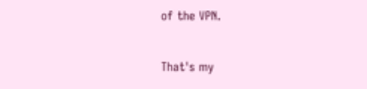of the VPN.

That's my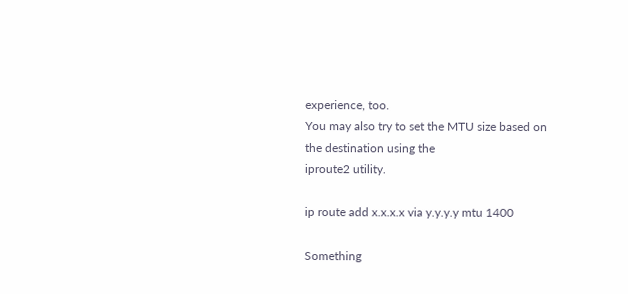experience, too.
You may also try to set the MTU size based on the destination using the
iproute2 utility.

ip route add x.x.x.x via y.y.y.y mtu 1400

Something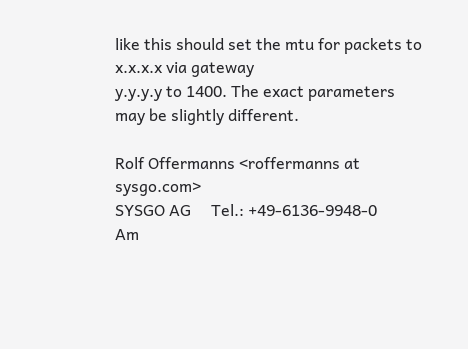like this should set the mtu for packets to x.x.x.x via gateway
y.y.y.y to 1400. The exact parameters may be slightly different.

Rolf Offermanns <roffermanns at sysgo.com>
SYSGO AG     Tel.: +49-6136-9948-0
Am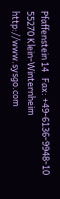Pfaffenstein 14   Fax: +49-6136-9948-10
55270 Klein-Winternheim  http://www.sysgo.com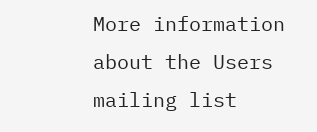More information about the Users mailing list